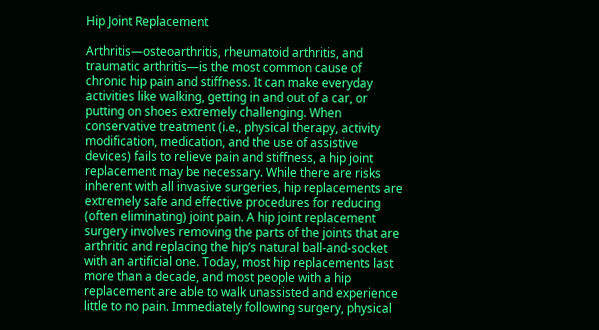Hip Joint Replacement

Arthritis—osteoarthritis, rheumatoid arthritis, and traumatic arthritis—is the most common cause of chronic hip pain and stiffness. It can make everyday activities like walking, getting in and out of a car, or putting on shoes extremely challenging. When conservative treatment (i.e., physical therapy, activity modification, medication, and the use of assistive devices) fails to relieve pain and stiffness, a hip joint replacement may be necessary. While there are risks inherent with all invasive surgeries, hip replacements are extremely safe and effective procedures for reducing (often eliminating) joint pain. A hip joint replacement surgery involves removing the parts of the joints that are arthritic and replacing the hip’s natural ball-and-socket with an artificial one. Today, most hip replacements last more than a decade, and most people with a hip replacement are able to walk unassisted and experience little to no pain. Immediately following surgery, physical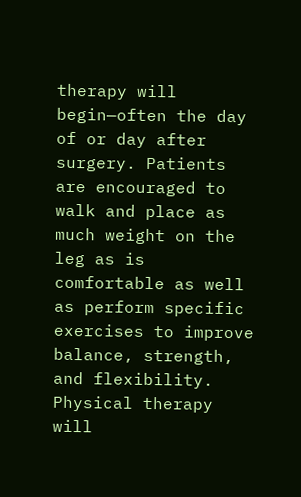therapy will begin—often the day of or day after surgery. Patients are encouraged to walk and place as much weight on the leg as is comfortable as well as perform specific exercises to improve balance, strength, and flexibility. Physical therapy will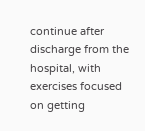continue after discharge from the hospital, with exercises focused on getting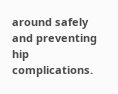around safely and preventing hip complications.